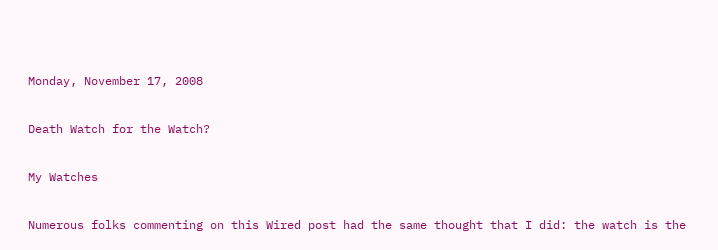Monday, November 17, 2008

Death Watch for the Watch?

My Watches

Numerous folks commenting on this Wired post had the same thought that I did: the watch is the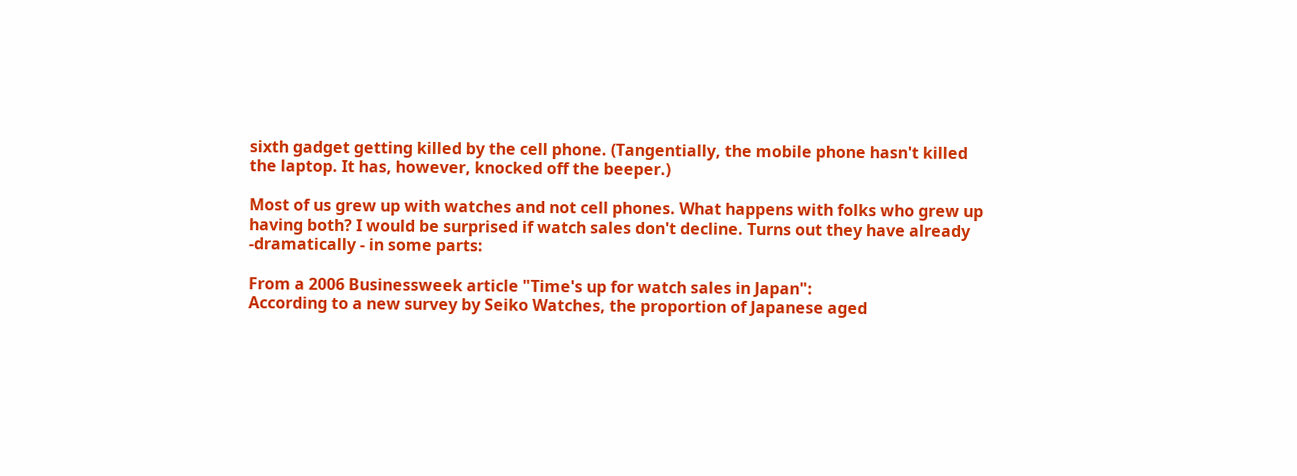sixth gadget getting killed by the cell phone. (Tangentially, the mobile phone hasn't killed the laptop. It has, however, knocked off the beeper.)

Most of us grew up with watches and not cell phones. What happens with folks who grew up having both? I would be surprised if watch sales don't decline. Turns out they have already -dramatically - in some parts:

From a 2006 Businessweek article "Time's up for watch sales in Japan":
According to a new survey by Seiko Watches, the proportion of Japanese aged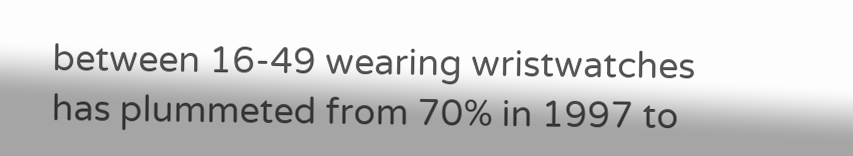between 16-49 wearing wristwatches has plummeted from 70% in 1997 to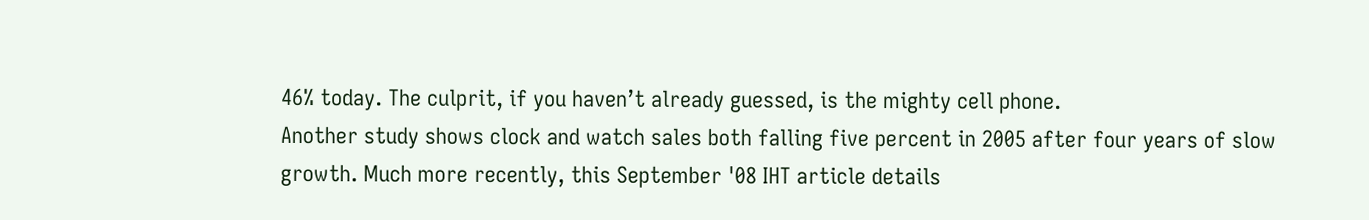46% today. The culprit, if you haven’t already guessed, is the mighty cell phone.
Another study shows clock and watch sales both falling five percent in 2005 after four years of slow growth. Much more recently, this September '08 IHT article details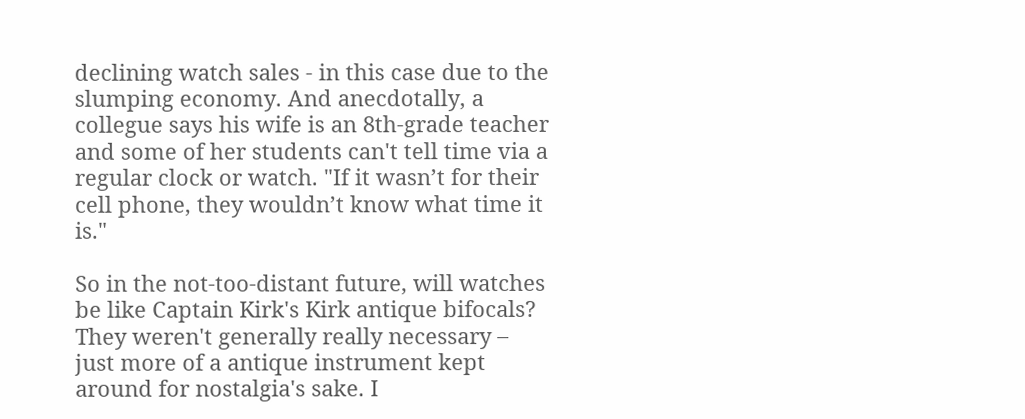declining watch sales - in this case due to the slumping economy. And anecdotally, a collegue says his wife is an 8th-grade teacher and some of her students can't tell time via a regular clock or watch. "If it wasn’t for their cell phone, they wouldn’t know what time it is."

So in the not-too-distant future, will watches be like Captain Kirk's Kirk antique bifocals? They weren't generally really necessary – just more of a antique instrument kept around for nostalgia's sake. I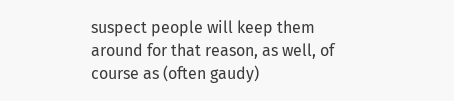suspect people will keep them around for that reason, as well, of course as (often gaudy)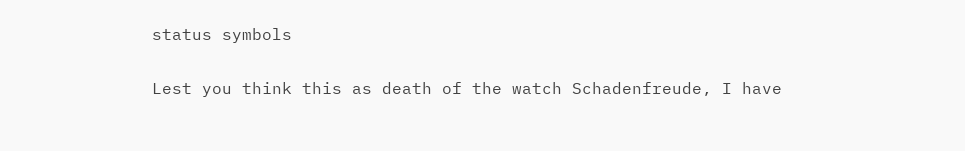status symbols

Lest you think this as death of the watch Schadenfreude, I have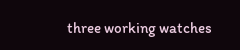three working watches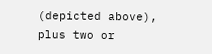(depicted above), plus two or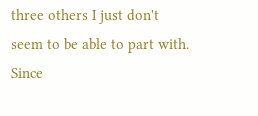three others I just don't seem to be able to part with. Since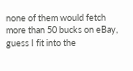none of them would fetch more than 50 bucks on eBay, guess I fit into the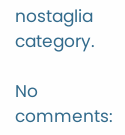nostaglia category.

No comments: